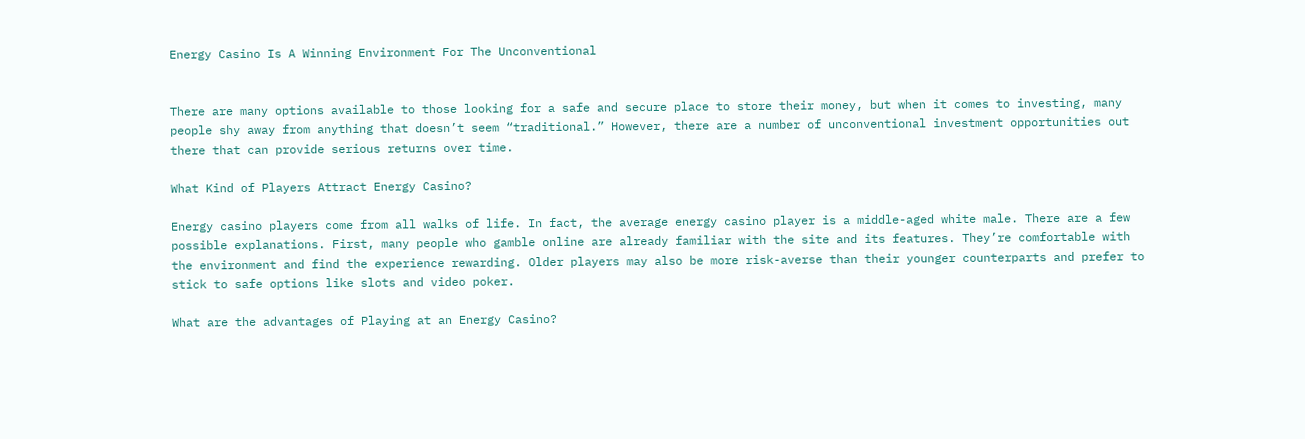Energy Casino Is A Winning Environment For The Unconventional


There are many options available to those looking for a safe and secure place to store their money, but when it comes to investing, many people shy away from anything that doesn’t seem “traditional.” However, there are a number of unconventional investment opportunities out there that can provide serious returns over time.

What Kind of Players Attract Energy Casino?

Energy casino players come from all walks of life. In fact, the average energy casino player is a middle-aged white male. There are a few possible explanations. First, many people who gamble online are already familiar with the site and its features. They’re comfortable with the environment and find the experience rewarding. Older players may also be more risk-averse than their younger counterparts and prefer to stick to safe options like slots and video poker.

What are the advantages of Playing at an Energy Casino?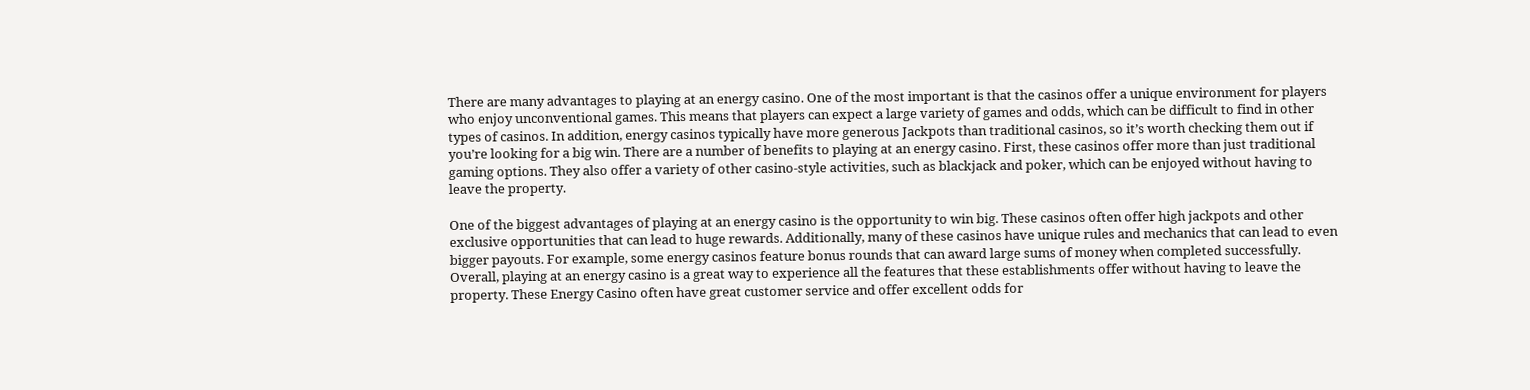There are many advantages to playing at an energy casino. One of the most important is that the casinos offer a unique environment for players who enjoy unconventional games. This means that players can expect a large variety of games and odds, which can be difficult to find in other types of casinos. In addition, energy casinos typically have more generous Jackpots than traditional casinos, so it’s worth checking them out if you’re looking for a big win. There are a number of benefits to playing at an energy casino. First, these casinos offer more than just traditional gaming options. They also offer a variety of other casino-style activities, such as blackjack and poker, which can be enjoyed without having to leave the property.

One of the biggest advantages of playing at an energy casino is the opportunity to win big. These casinos often offer high jackpots and other exclusive opportunities that can lead to huge rewards. Additionally, many of these casinos have unique rules and mechanics that can lead to even bigger payouts. For example, some energy casinos feature bonus rounds that can award large sums of money when completed successfully. Overall, playing at an energy casino is a great way to experience all the features that these establishments offer without having to leave the property. These Energy Casino often have great customer service and offer excellent odds for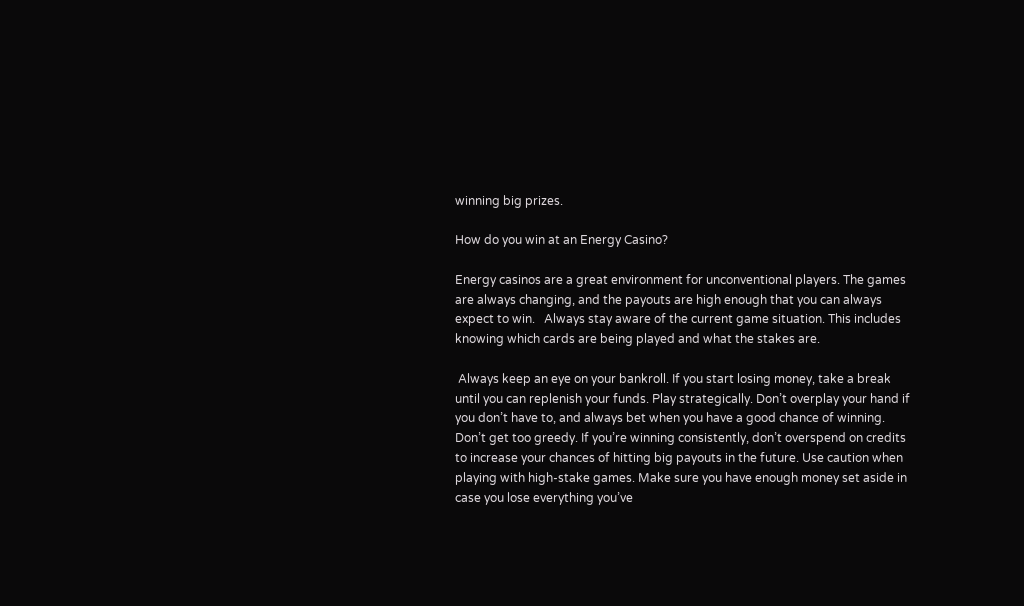winning big prizes.

How do you win at an Energy Casino?

Energy casinos are a great environment for unconventional players. The games are always changing, and the payouts are high enough that you can always expect to win.   Always stay aware of the current game situation. This includes knowing which cards are being played and what the stakes are.

 Always keep an eye on your bankroll. If you start losing money, take a break until you can replenish your funds. Play strategically. Don’t overplay your hand if you don’t have to, and always bet when you have a good chance of winning.  Don’t get too greedy. If you’re winning consistently, don’t overspend on credits to increase your chances of hitting big payouts in the future. Use caution when playing with high-stake games. Make sure you have enough money set aside in case you lose everything you’ve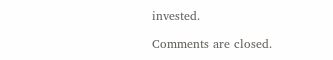invested.

Comments are closed.